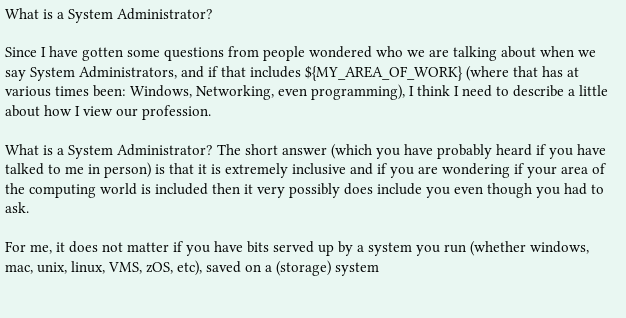What is a System Administrator?

Since I have gotten some questions from people wondered who we are talking about when we say System Administrators, and if that includes ${MY_AREA_OF_WORK} (where that has at various times been: Windows, Networking, even programming), I think I need to describe a little about how I view our profession.

What is a System Administrator? The short answer (which you have probably heard if you have talked to me in person) is that it is extremely inclusive and if you are wondering if your area of the computing world is included then it very possibly does include you even though you had to ask.

For me, it does not matter if you have bits served up by a system you run (whether windows, mac, unix, linux, VMS, zOS, etc), saved on a (storage) system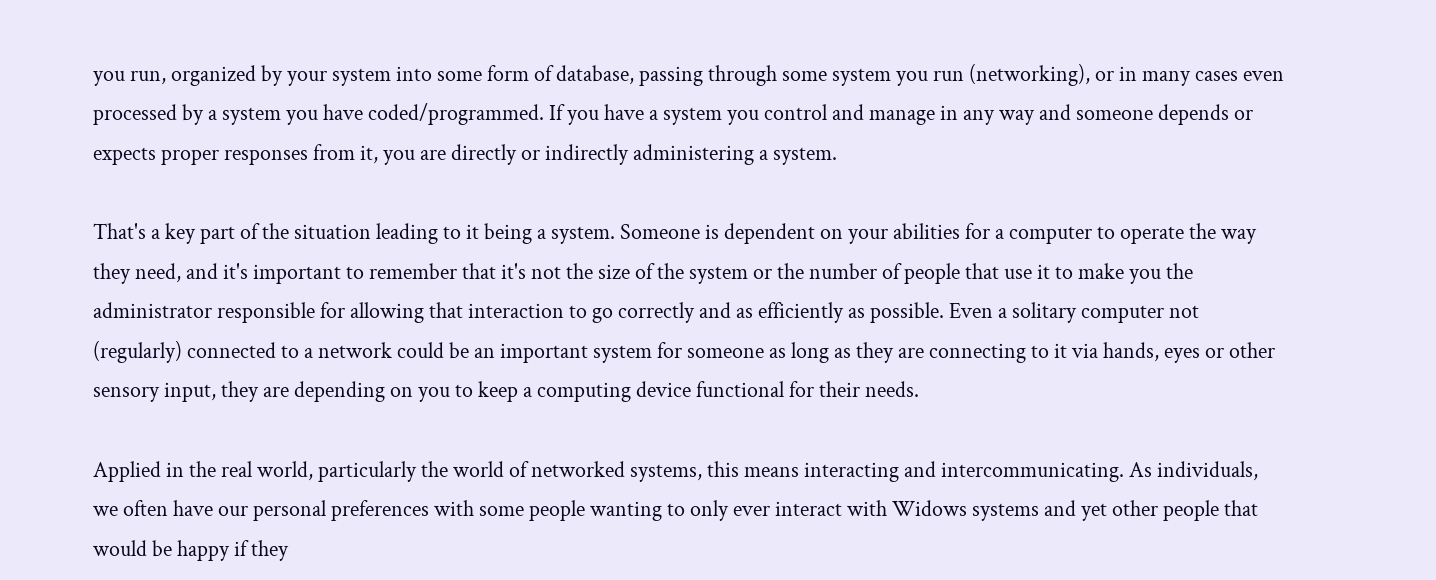you run, organized by your system into some form of database, passing through some system you run (networking), or in many cases even processed by a system you have coded/programmed. If you have a system you control and manage in any way and someone depends or expects proper responses from it, you are directly or indirectly administering a system.

That's a key part of the situation leading to it being a system. Someone is dependent on your abilities for a computer to operate the way they need, and it's important to remember that it's not the size of the system or the number of people that use it to make you the administrator responsible for allowing that interaction to go correctly and as efficiently as possible. Even a solitary computer not (regularly) connected to a network could be an important system for someone as long as they are connecting to it via hands, eyes or other sensory input, they are depending on you to keep a computing device functional for their needs.

Applied in the real world, particularly the world of networked systems, this means interacting and intercommunicating. As individuals, we often have our personal preferences with some people wanting to only ever interact with Widows systems and yet other people that would be happy if they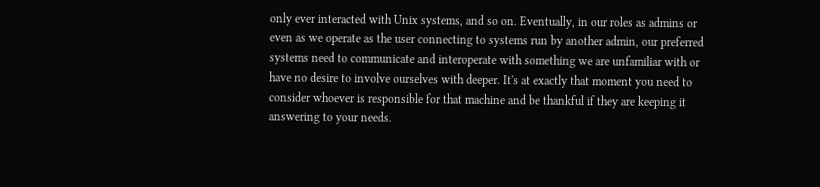only ever interacted with Unix systems, and so on. Eventually, in our roles as admins or even as we operate as the user connecting to systems run by another admin, our preferred systems need to communicate and interoperate with something we are unfamiliar with or have no desire to involve ourselves with deeper. It's at exactly that moment you need to consider whoever is responsible for that machine and be thankful if they are keeping it answering to your needs.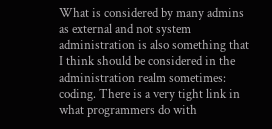What is considered by many admins as external and not system administration is also something that I think should be considered in the administration realm sometimes: coding. There is a very tight link in what programmers do with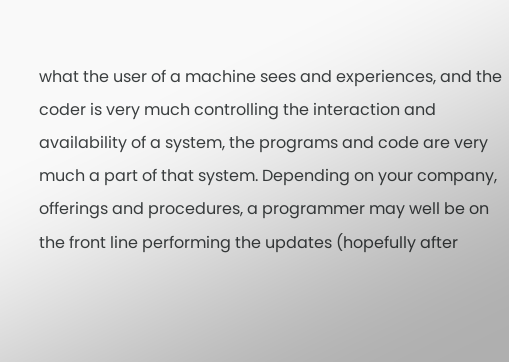what the user of a machine sees and experiences, and the coder is very much controlling the interaction and availability of a system, the programs and code are very much a part of that system. Depending on your company, offerings and procedures, a programmer may well be on the front line performing the updates (hopefully after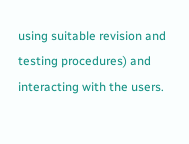using suitable revision and testing procedures) and interacting with the users.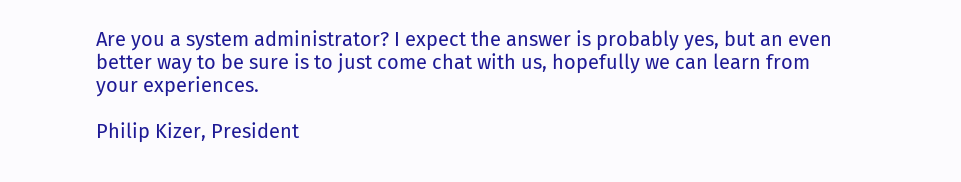Are you a system administrator? I expect the answer is probably yes, but an even better way to be sure is to just come chat with us, hopefully we can learn from your experiences.

Philip Kizer, President